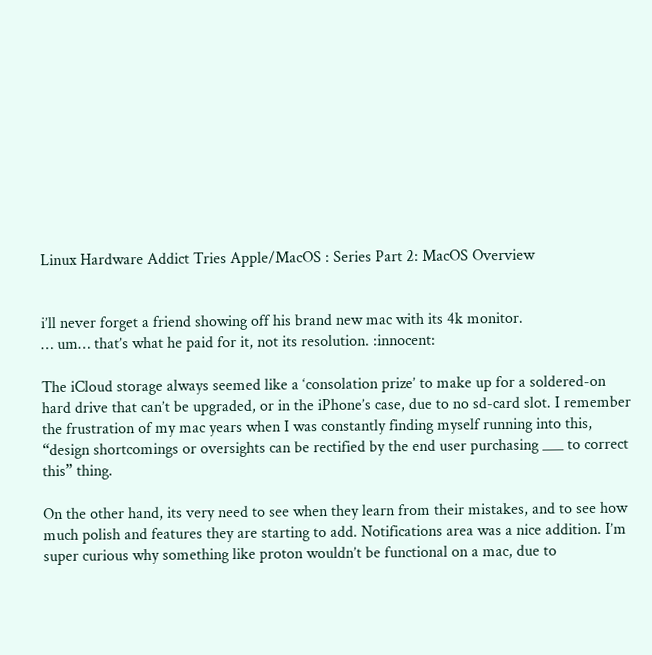Linux Hardware Addict Tries Apple/MacOS : Series Part 2: MacOS Overview


i’ll never forget a friend showing off his brand new mac with its 4k monitor.
… um… that’s what he paid for it, not its resolution. :innocent:

The iCloud storage always seemed like a ‘consolation prize’ to make up for a soldered-on hard drive that can’t be upgraded, or in the iPhone’s case, due to no sd-card slot. I remember the frustration of my mac years when I was constantly finding myself running into this, “design shortcomings or oversights can be rectified by the end user purchasing ___ to correct this” thing.

On the other hand, its very need to see when they learn from their mistakes, and to see how much polish and features they are starting to add. Notifications area was a nice addition. I’m super curious why something like proton wouldn’t be functional on a mac, due to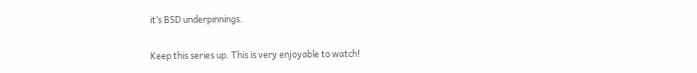it’s BSD underpinnings.

Keep this series up. This is very enjoyable to watch!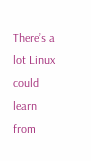There’s a lot Linux could learn from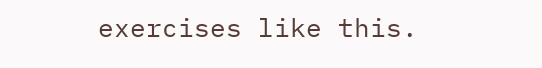exercises like this.